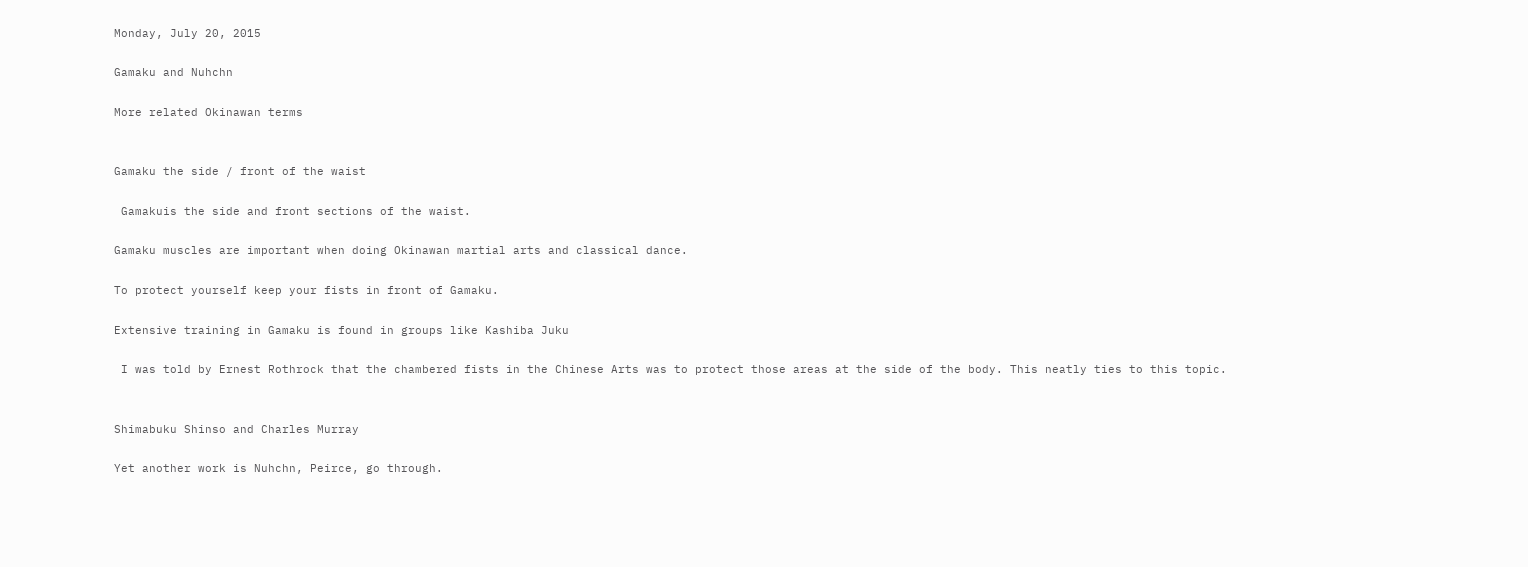Monday, July 20, 2015

Gamaku and Nuhchn

More related Okinawan terms


Gamaku the side / front of the waist

 Gamakuis the side and front sections of the waist.

Gamaku muscles are important when doing Okinawan martial arts and classical dance.

To protect yourself keep your fists in front of Gamaku.

Extensive training in Gamaku is found in groups like Kashiba Juku

 I was told by Ernest Rothrock that the chambered fists in the Chinese Arts was to protect those areas at the side of the body. This neatly ties to this topic.


Shimabuku Shinso and Charles Murray

Yet another work is Nuhchn, Peirce, go through.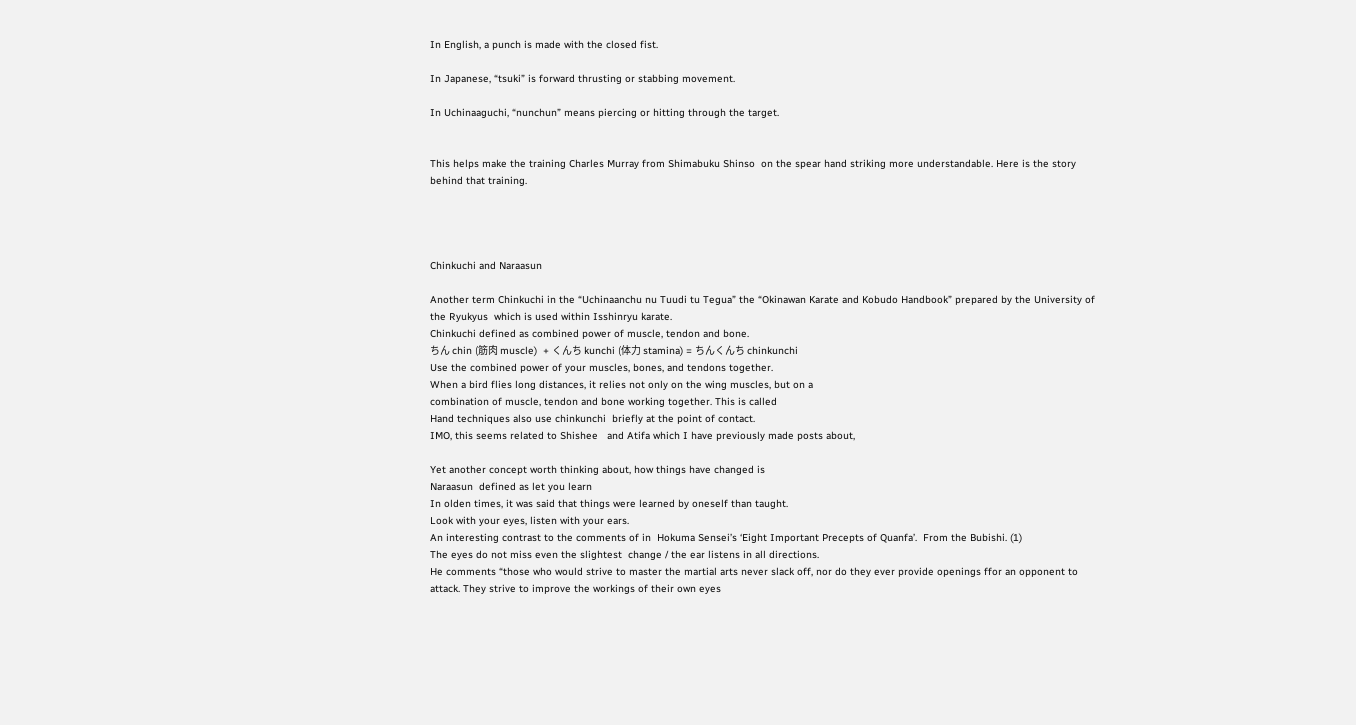In English, a punch is made with the closed fist.

In Japanese, “tsuki” is forward thrusting or stabbing movement.

In Uchinaaguchi, “nunchun” means piercing or hitting through the target.


This helps make the training Charles Murray from Shimabuku Shinso  on the spear hand striking more understandable. Here is the story behind that training.




Chinkuchi and Naraasun

Another term Chinkuchi in the “Uchinaanchu nu Tuudi tu Tegua” the “Okinawan Karate and Kobudo Handbook” prepared by the University of the Ryukyus  which is used within Isshinryu karate.
Chinkuchi defined as combined power of muscle, tendon and bone.
ちん chin (筋肉 muscle)  + くんち kunchi (体力 stamina) = ちんくんち chinkunchi
Use the combined power of your muscles, bones, and tendons together.
When a bird flies long distances, it relies not only on the wing muscles, but on a
combination of muscle, tendon and bone working together. This is called
Hand techniques also use chinkunchi  briefly at the point of contact.
IMO, this seems related to Shishee   and Atifa which I have previously made posts about,

Yet another concept worth thinking about, how things have changed is
Naraasun  defined as let you learn
In olden times, it was said that things were learned by oneself than taught.
Look with your eyes, listen with your ears.
An interesting contrast to the comments of in  Hokuma Sensei’s ‘Eight Important Precepts of Quanfa’.  From the Bubishi. (1)
The eyes do not miss even the slightest  change / the ear listens in all directions.
He comments “those who would strive to master the martial arts never slack off, nor do they ever provide openings ffor an opponent to attack. They strive to improve the workings of their own eyes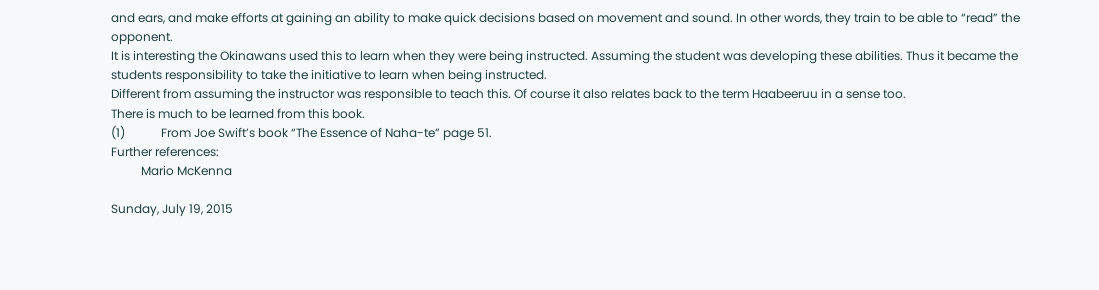and ears, and make efforts at gaining an ability to make quick decisions based on movement and sound. In other words, they train to be able to “read” the opponent.
It is interesting the Okinawans used this to learn when they were being instructed. Assuming the student was developing these abilities. Thus it became the students responsibility to take the initiative to learn when being instructed.
Different from assuming the instructor was responsible to teach this. Of course it also relates back to the term Haabeeruu in a sense too.
There is much to be learned from this book.
(1)            From Joe Swift’s book “The Essence of Naha-te” page 51.
Further references:
          Mario McKenna

Sunday, July 19, 2015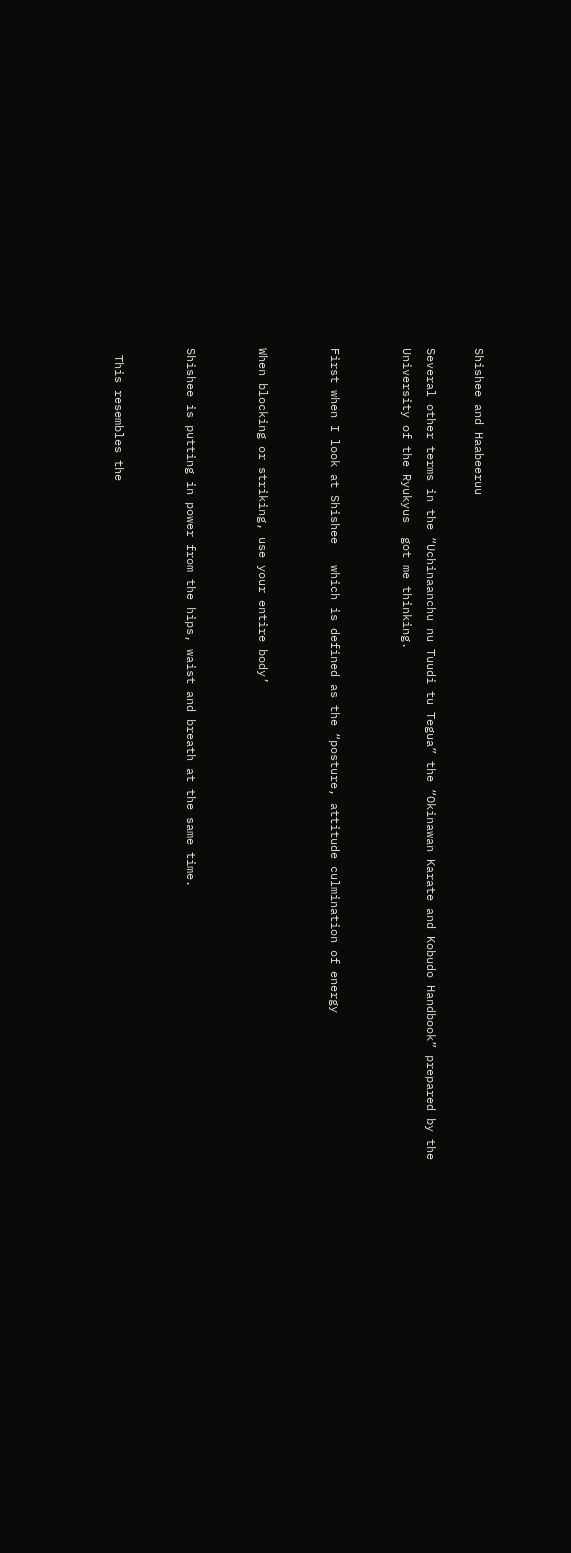Shishee and Haabeeruu

Several other terms in the “Uchinaanchu nu Tuudi tu Tegua” the “Okinawan Karate and Kobudo Handbook” prepared by the University of the Ryukyus  got me thinking.


First when I look at Shishee   which is defined as the “posture, attitude culmination of energy


When blocking or striking, use your entire body’


Shishee is putting in power from the hips, waist and breath at the same time.


 This resembles the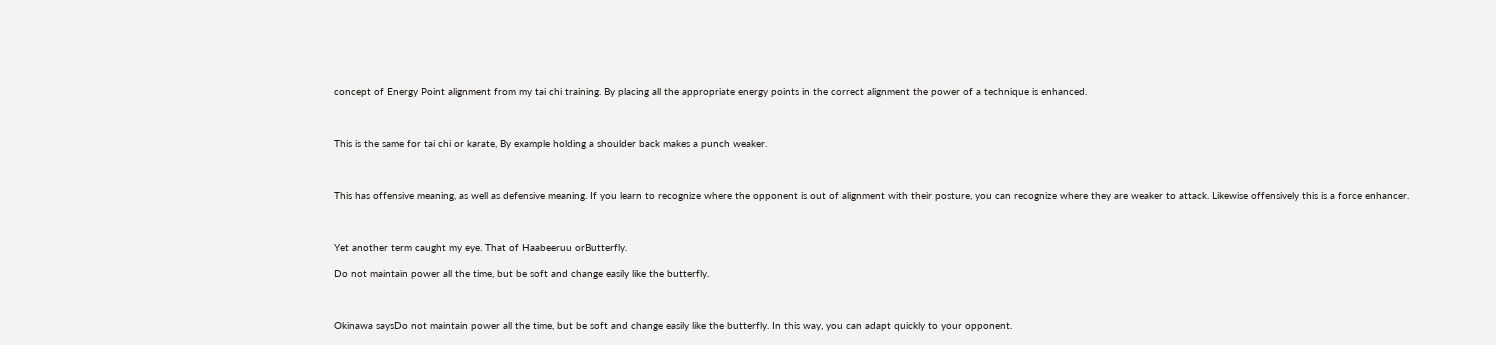concept of Energy Point alignment from my tai chi training. By placing all the appropriate energy points in the correct alignment the power of a technique is enhanced.



This is the same for tai chi or karate, By example holding a shoulder back makes a punch weaker.



This has offensive meaning, as well as defensive meaning. If you learn to recognize where the opponent is out of alignment with their posture, you can recognize where they are weaker to attack. Likewise offensively this is a force enhancer.



Yet another term caught my eye. That of Haabeeruu orButterfly.

Do not maintain power all the time, but be soft and change easily like the butterfly.



Okinawa saysDo not maintain power all the time, but be soft and change easily like the butterfly. In this way, you can adapt quickly to your opponent.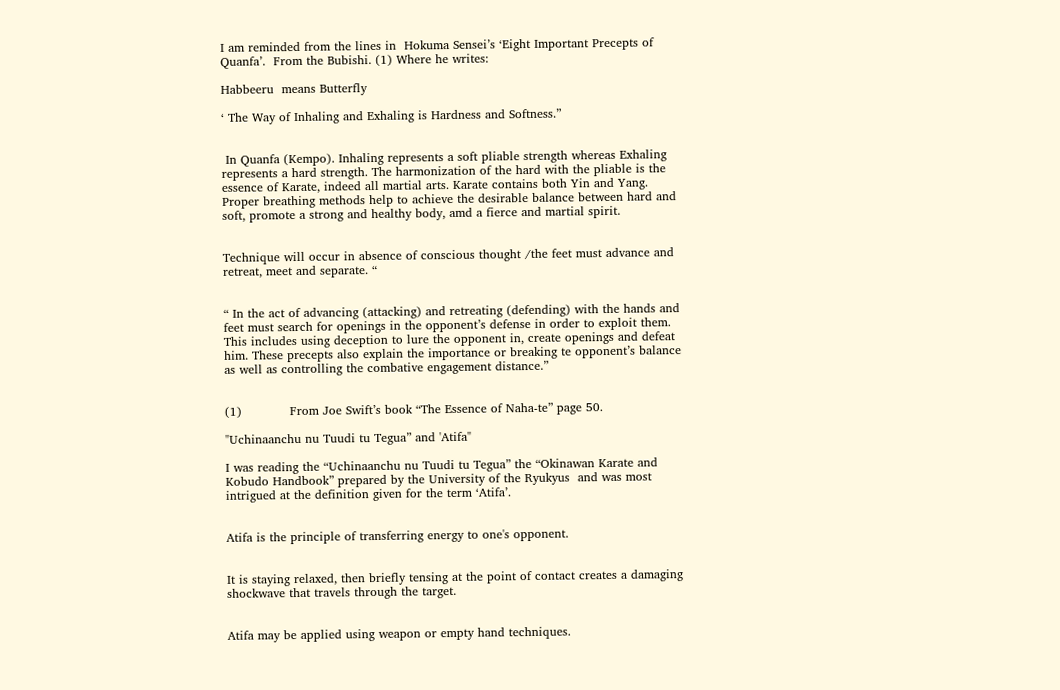I am reminded from the lines in  Hokuma Sensei’s ‘Eight Important Precepts of Quanfa’.  From the Bubishi. (1) Where he writes:

Habbeeru  means Butterfly

‘ The Way of Inhaling and Exhaling is Hardness and Softness.”


 In Quanfa (Kempo). Inhaling represents a soft pliable strength whereas Exhaling represents a hard strength. The harmonization of the hard with the pliable is the essence of Karate, indeed all martial arts. Karate contains both Yin and Yang. Proper breathing methods help to achieve the desirable balance between hard and soft, promote a strong and healthy body, amd a fierce and martial spirit.


Technique will occur in absence of conscious thought /the feet must advance and retreat, meet and separate. “


“ In the act of advancing (attacking) and retreating (defending) with the hands and feet must search for openings in the opponent’s defense in order to exploit them. This includes using deception to lure the opponent in, create openings and defeat him. These precepts also explain the importance or breaking te opponent’s balance as well as controlling the combative engagement distance.”


(1)            From Joe Swift’s book “The Essence of Naha-te” page 50.

"Uchinaanchu nu Tuudi tu Tegua” and 'Atifa"

I was reading the “Uchinaanchu nu Tuudi tu Tegua” the “Okinawan Karate and Kobudo Handbook” prepared by the University of the Ryukyus  and was most intrigued at the definition given for the term ‘Atifa’.


Atifa is the principle of transferring energy to one's opponent.


It is staying relaxed, then briefly tensing at the point of contact creates a damaging shockwave that travels through the target.


Atifa may be applied using weapon or empty hand techniques.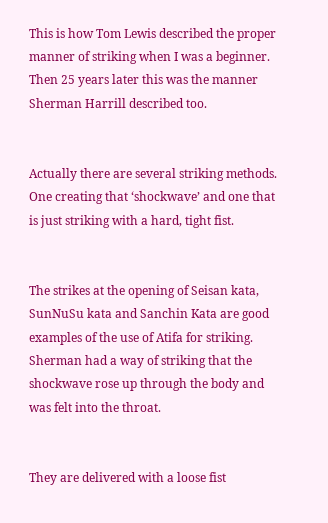This is how Tom Lewis described the proper manner of striking when I was a beginner. Then 25 years later this was the manner Sherman Harrill described too.


Actually there are several striking methods. One creating that ‘shockwave’ and one that is just striking with a hard, tight fist.


The strikes at the opening of Seisan kata, SunNuSu kata and Sanchin Kata are good examples of the use of Atifa for striking. Sherman had a way of striking that the shockwave rose up through the body and was felt into the throat.


They are delivered with a loose fist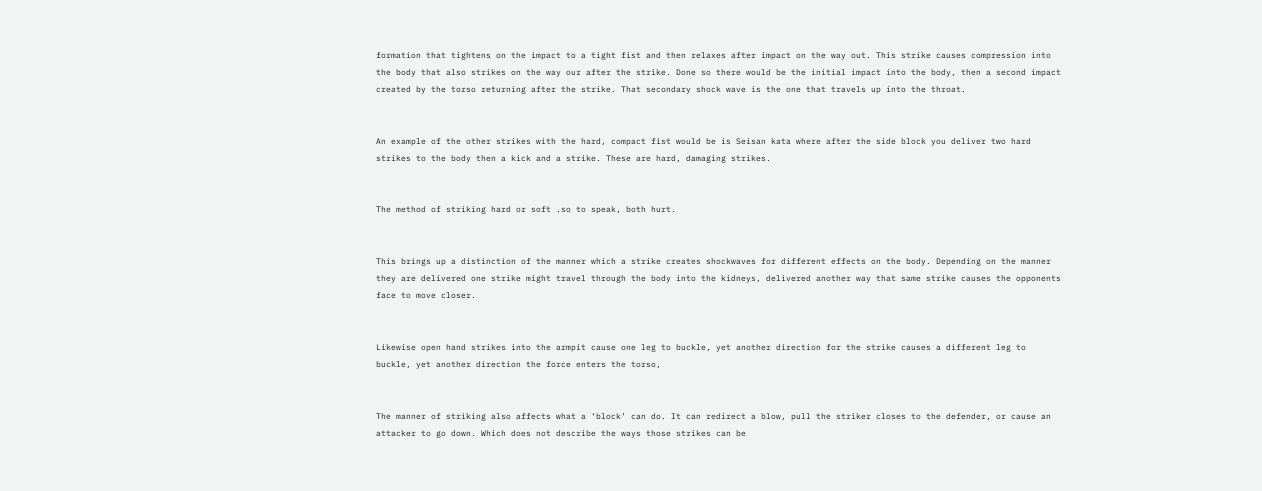formation that tightens on the impact to a tight fist and then relaxes after impact on the way out. This strike causes compression into the body that also strikes on the way our after the strike. Done so there would be the initial impact into the body, then a second impact created by the torso returning after the strike. That secondary shock wave is the one that travels up into the throat.


An example of the other strikes with the hard, compact fist would be is Seisan kata where after the side block you deliver two hard strikes to the body then a kick and a strike. These are hard, damaging strikes.


The method of striking hard or soft .so to speak, both hurt.


This brings up a distinction of the manner which a strike creates shockwaves for different effects on the body. Depending on the manner they are delivered one strike might travel through the body into the kidneys, delivered another way that same strike causes the opponents face to move closer.


Likewise open hand strikes into the armpit cause one leg to buckle, yet another direction for the strike causes a different leg to buckle, yet another direction the force enters the torso,


The manner of striking also affects what a ‘block’ can do. It can redirect a blow, pull the striker closes to the defender, or cause an attacker to go down. Which does not describe the ways those strikes can be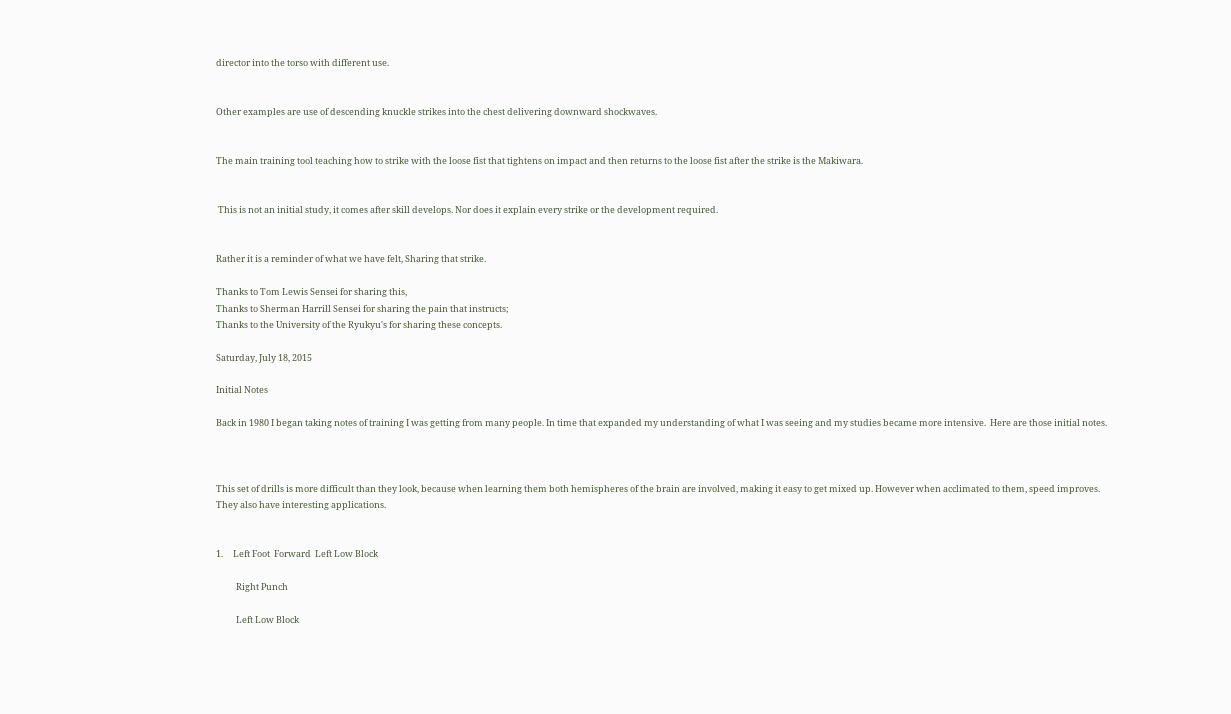director into the torso with different use.


Other examples are use of descending knuckle strikes into the chest delivering downward shockwaves.


The main training tool teaching how to strike with the loose fist that tightens on impact and then returns to the loose fist after the strike is the Makiwara.


 This is not an initial study, it comes after skill develops. Nor does it explain every strike or the development required.


Rather it is a reminder of what we have felt, Sharing that strike.

Thanks to Tom Lewis Sensei for sharing this,
Thanks to Sherman Harrill Sensei for sharing the pain that instructs;
Thanks to the University of the Ryukyu's for sharing these concepts.

Saturday, July 18, 2015

Initial Notes

Back in 1980 I began taking notes of training I was getting from many people. In time that expanded my understanding of what I was seeing and my studies became more intensive.  Here are those initial notes.



This set of drills is more difficult than they look, because when learning them both hemispheres of the brain are involved, making it easy to get mixed up. However when acclimated to them, speed improves. They also have interesting applications.


1.     Left Foot  Forward  Left Low Block

          Right Punch

          Left Low Block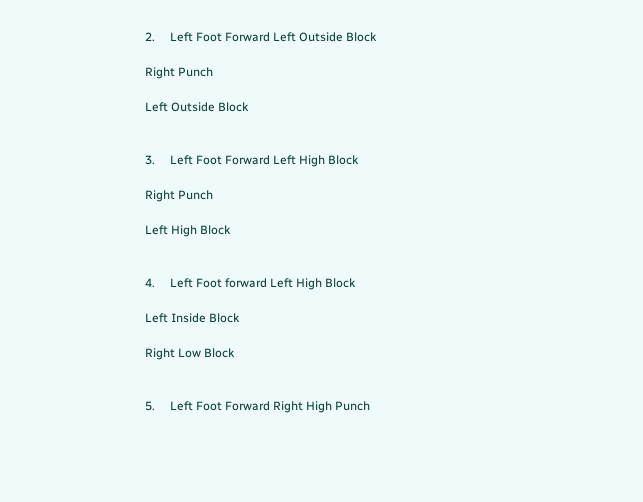2.     Left Foot Forward Left Outside Block

Right Punch

Left Outside Block


3.     Left Foot Forward Left High Block

Right Punch

Left High Block


4.     Left Foot forward Left High Block

Left Inside Block

Right Low Block


5.     Left Foot Forward Right High Punch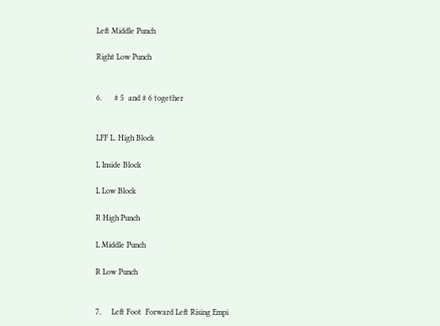Left Middle Punch

Right Low Punch


6.      # 5  and # 6 together


LFF L. High Block

L Inside Block

L Low Block

R High Punch

L Middle Punch

R Low Punch


7.     Left Foot  Forward Left Rising Empi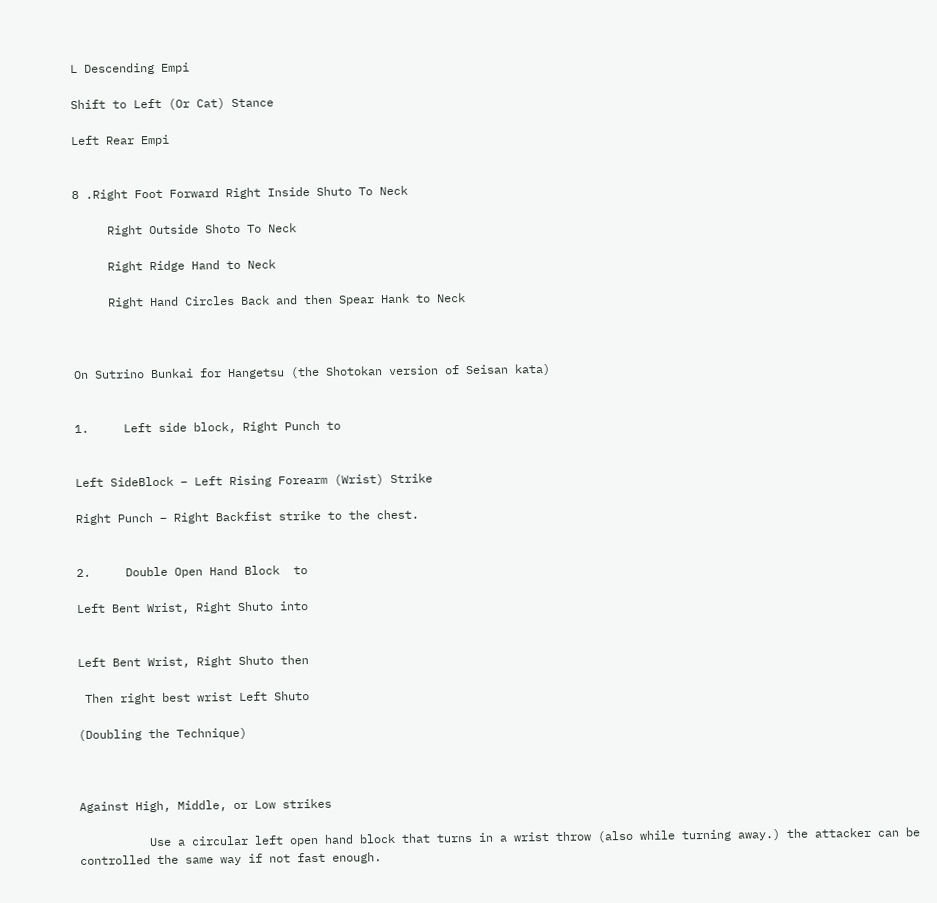L Descending Empi

Shift to Left (Or Cat) Stance

Left Rear Empi


8 .Right Foot Forward Right Inside Shuto To Neck

     Right Outside Shoto To Neck

     Right Ridge Hand to Neck

     Right Hand Circles Back and then Spear Hank to Neck



On Sutrino Bunkai for Hangetsu (the Shotokan version of Seisan kata)


1.     Left side block, Right Punch to


Left SideBlock – Left Rising Forearm (Wrist) Strike

Right Punch – Right Backfist strike to the chest.


2.     Double Open Hand Block  to

Left Bent Wrist, Right Shuto into


Left Bent Wrist, Right Shuto then

 Then right best wrist Left Shuto

(Doubling the Technique)



Against High, Middle, or Low strikes

          Use a circular left open hand block that turns in a wrist throw (also while turning away.) the attacker can be controlled the same way if not fast enough.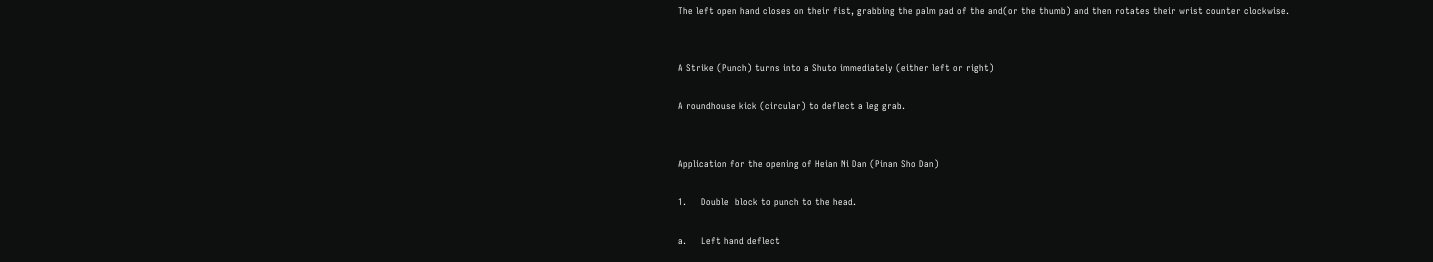The left open hand closes on their fist, grabbing the palm pad of the and(or the thumb) and then rotates their wrist counter clockwise.


A Strike (Punch) turns into a Shuto immediately (either left or right)

A roundhouse kick (circular) to deflect a leg grab.


Application for the opening of Heian Ni Dan (Pinan Sho Dan)

1.     Double  block to punch to the head.

a.     Left hand deflect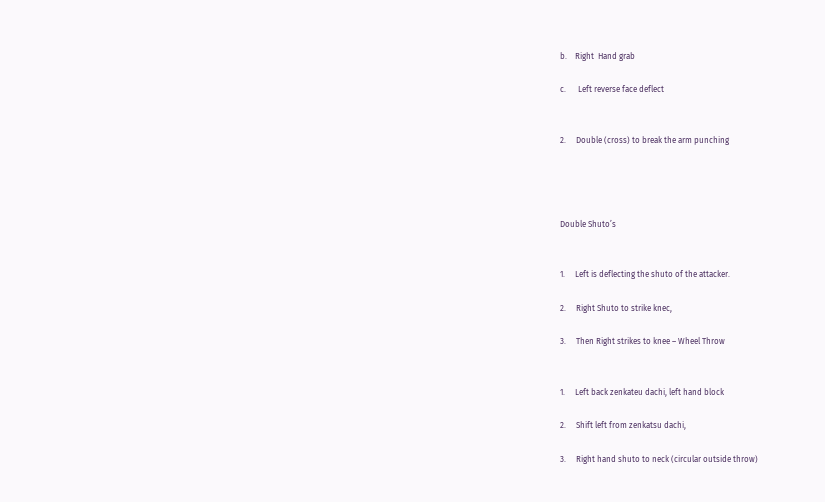b.    Right  Hand grab

c.      Left reverse face deflect


2.     Double (cross) to break the arm punching




Double Shuto’s


1.     Left is deflecting the shuto of the attacker.

2.     Right Shuto to strike knec,

3.     Then Right strikes to knee – Wheel Throw


1.     Left back zenkateu dachi, left hand block

2.     Shift left from zenkatsu dachi,

3.     Right hand shuto to neck (circular outside throw)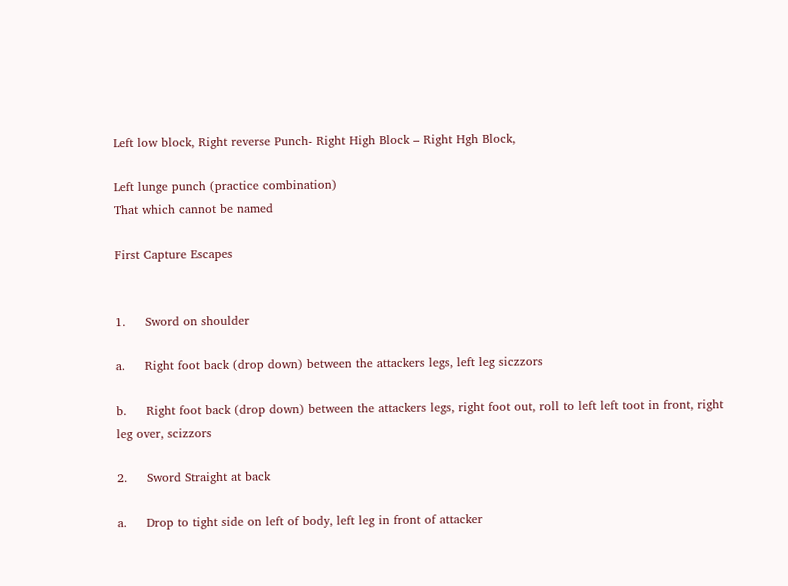Left low block, Right reverse Punch- Right High Block – Right Hgh Block,

Left lunge punch (practice combination)
That which cannot be named

First Capture Escapes


1.     Sword on shoulder

a.     Right foot back (drop down) between the attackers legs, left leg siczzors

b.     Right foot back (drop down) between the attackers legs, right foot out, roll to left left toot in front, right leg over, scizzors

2.     Sword Straight at back

a.     Drop to tight side on left of body, left leg in front of attacker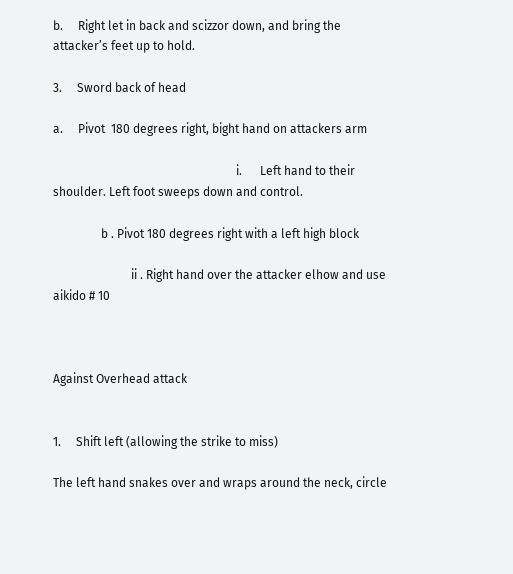b.     Right let in back and scizzor down, and bring the attacker’s feet up to hold.

3.     Sword back of head

a.     Pivot  180 degrees right, bight hand on attackers arm

                                                             i.      Left hand to their shoulder. Left foot sweeps down and control.

                b . Pivot 180 degrees right with a left high block

                          ii . Right hand over the attacker elhow and use aikido # 10



Against Overhead attack


1.     Shift left (allowing the strike to miss)

The left hand snakes over and wraps around the neck, circle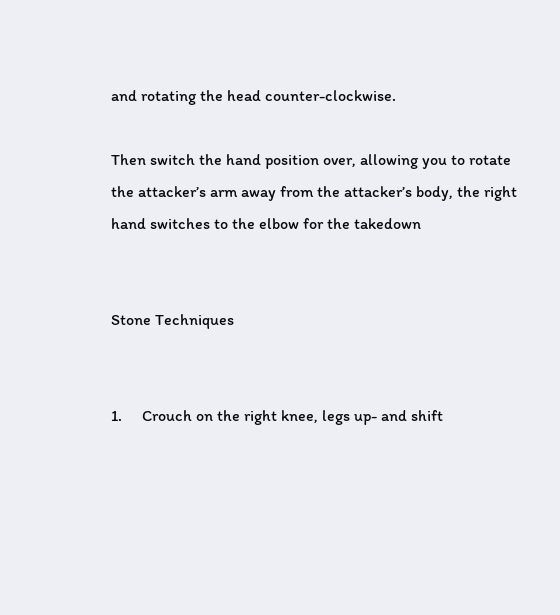and rotating the head counter-clockwise.

Then switch the hand position over, allowing you to rotate the attacker’s arm away from the attacker’s body, the right hand switches to the elbow for the takedown


Stone Techniques


1.     Crouch on the right knee, legs up- and shift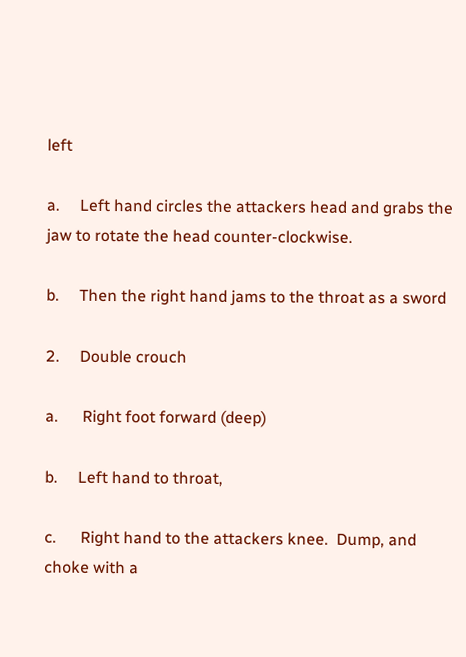left

a.     Left hand circles the attackers head and grabs the jaw to rotate the head counter-clockwise.

b.     Then the right hand jams to the throat as a sword

2.     Double crouch

a.      Right foot forward (deep)

b.     Left hand to throat,

c.      Right hand to the attackers knee.  Dump, and choke with a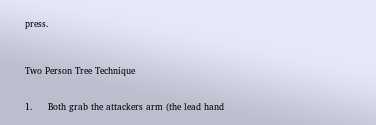press.



Two Person Tree Technique


1.     Both grab the attackers arm (the lead hand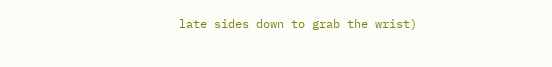late sides down to grab the wrist)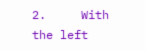2.     With the left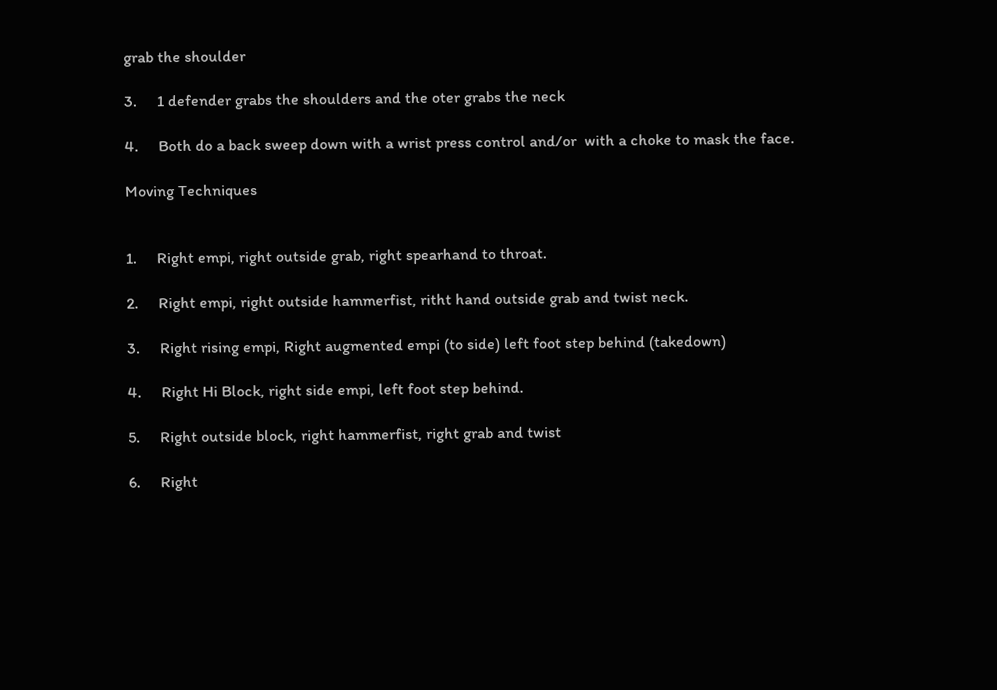grab the shoulder

3.     1 defender grabs the shoulders and the oter grabs the neck

4.     Both do a back sweep down with a wrist press control and/or  with a choke to mask the face.

Moving Techniques


1.     Right empi, right outside grab, right spearhand to throat.

2.     Right empi, right outside hammerfist, ritht hand outside grab and twist neck.

3.     Right rising empi, Right augmented empi (to side) left foot step behind (takedown)

4.     Right Hi Block, right side empi, left foot step behind.

5.     Right outside block, right hammerfist, right grab and twist

6.     Right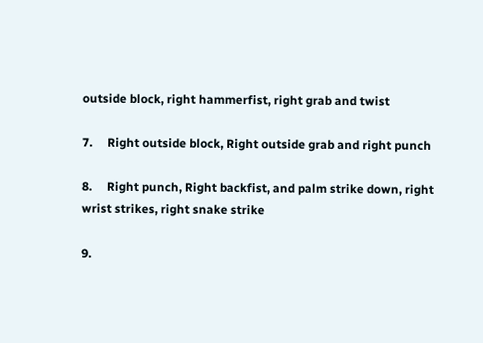outside block, right hammerfist, right grab and twist

7.     Right outside block, Right outside grab and right punch

8.     Right punch, Right backfist, and palm strike down, right wrist strikes, right snake strike

9.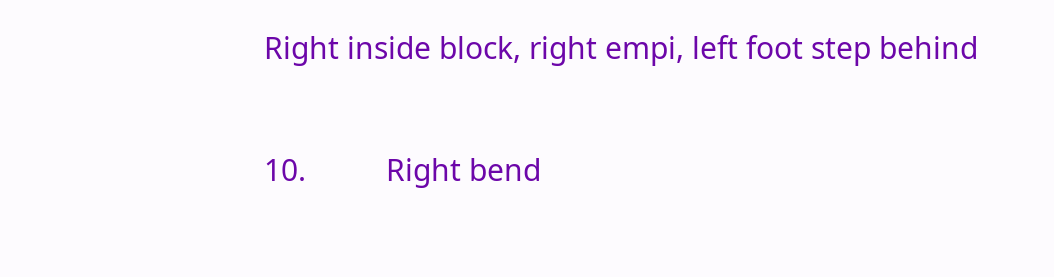Right inside block, right empi, left foot step behind

10.          Right bend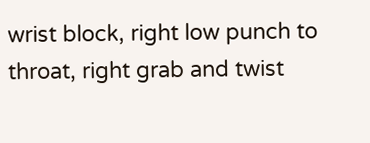wrist block, right low punch to throat, right grab and twist